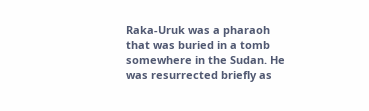Raka-Uruk was a pharaoh that was buried in a tomb somewhere in the Sudan. He was resurrected briefly as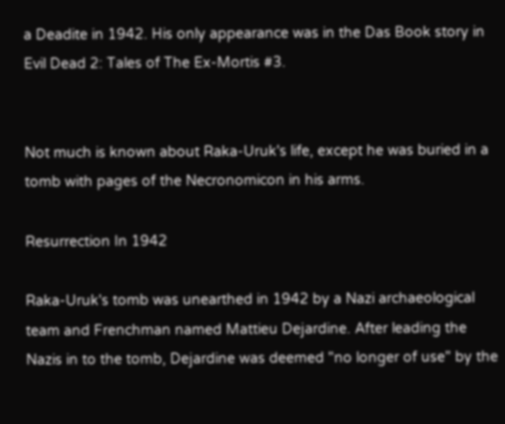a Deadite in 1942. His only appearance was in the Das Book story in Evil Dead 2: Tales of The Ex-Mortis #3.


Not much is known about Raka-Uruk's life, except he was buried in a tomb with pages of the Necronomicon in his arms.

Resurrection In 1942

Raka-Uruk's tomb was unearthed in 1942 by a Nazi archaeological team and Frenchman named Mattieu Dejardine. After leading the Nazis in to the tomb, Dejardine was deemed "no longer of use" by the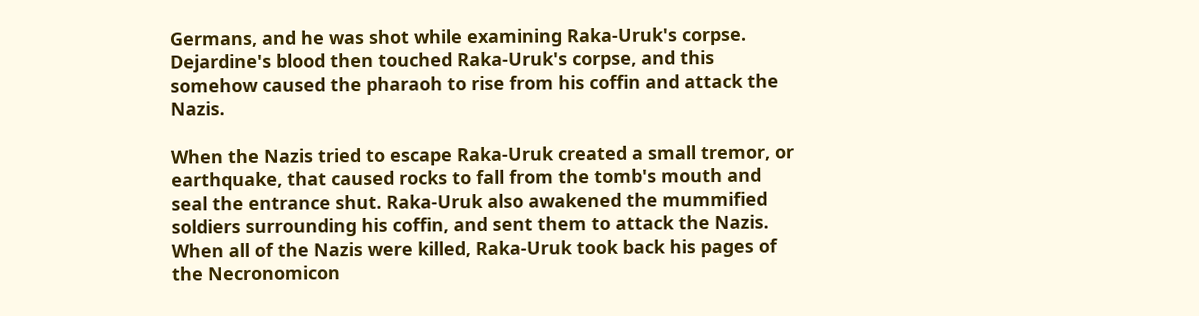Germans, and he was shot while examining Raka-Uruk's corpse. Dejardine's blood then touched Raka-Uruk's corpse, and this somehow caused the pharaoh to rise from his coffin and attack the Nazis.

When the Nazis tried to escape Raka-Uruk created a small tremor, or earthquake, that caused rocks to fall from the tomb's mouth and seal the entrance shut. Raka-Uruk also awakened the mummified soldiers surrounding his coffin, and sent them to attack the Nazis. When all of the Nazis were killed, Raka-Uruk took back his pages of the Necronomicon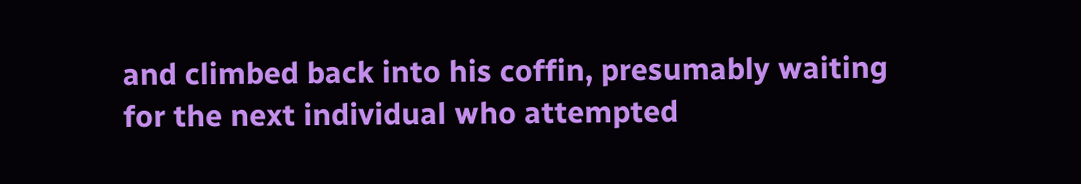and climbed back into his coffin, presumably waiting for the next individual who attempted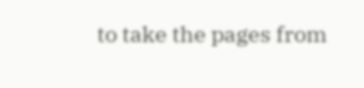to take the pages from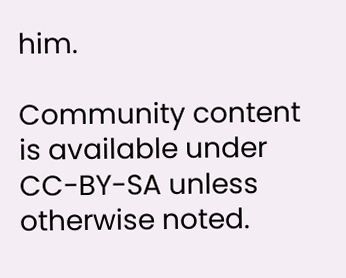him.

Community content is available under CC-BY-SA unless otherwise noted.